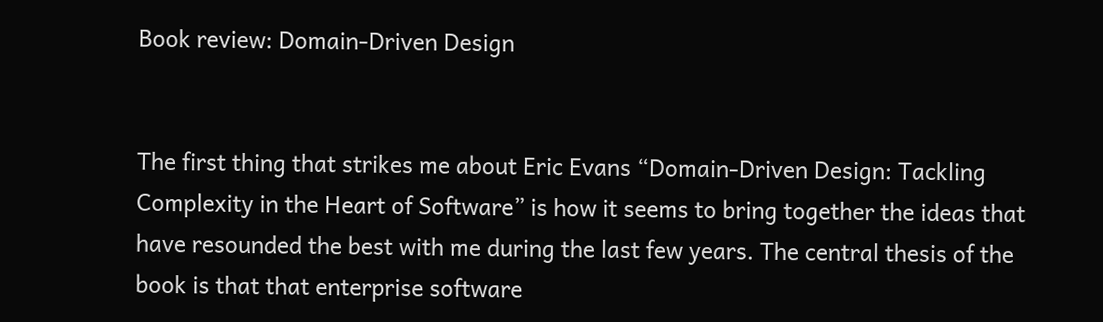Book review: Domain-Driven Design


The first thing that strikes me about Eric Evans “Domain-Driven Design: Tackling Complexity in the Heart of Software” is how it seems to bring together the ideas that have resounded the best with me during the last few years. The central thesis of the book is that that enterprise software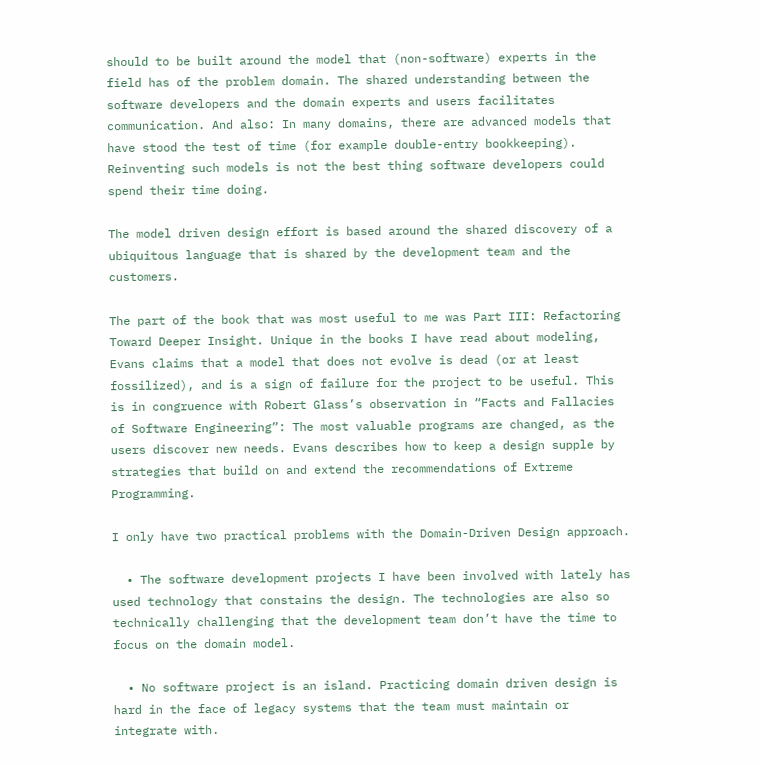should to be built around the model that (non-software) experts in the field has of the problem domain. The shared understanding between the software developers and the domain experts and users facilitates communication. And also: In many domains, there are advanced models that have stood the test of time (for example double-entry bookkeeping). Reinventing such models is not the best thing software developers could spend their time doing.

The model driven design effort is based around the shared discovery of a ubiquitous language that is shared by the development team and the customers.

The part of the book that was most useful to me was Part III: Refactoring Toward Deeper Insight. Unique in the books I have read about modeling, Evans claims that a model that does not evolve is dead (or at least fossilized), and is a sign of failure for the project to be useful. This is in congruence with Robert Glass’s observation in “Facts and Fallacies of Software Engineering”: The most valuable programs are changed, as the users discover new needs. Evans describes how to keep a design supple by strategies that build on and extend the recommendations of Extreme Programming.

I only have two practical problems with the Domain-Driven Design approach.

  • The software development projects I have been involved with lately has used technology that constains the design. The technologies are also so technically challenging that the development team don’t have the time to focus on the domain model.

  • No software project is an island. Practicing domain driven design is hard in the face of legacy systems that the team must maintain or integrate with.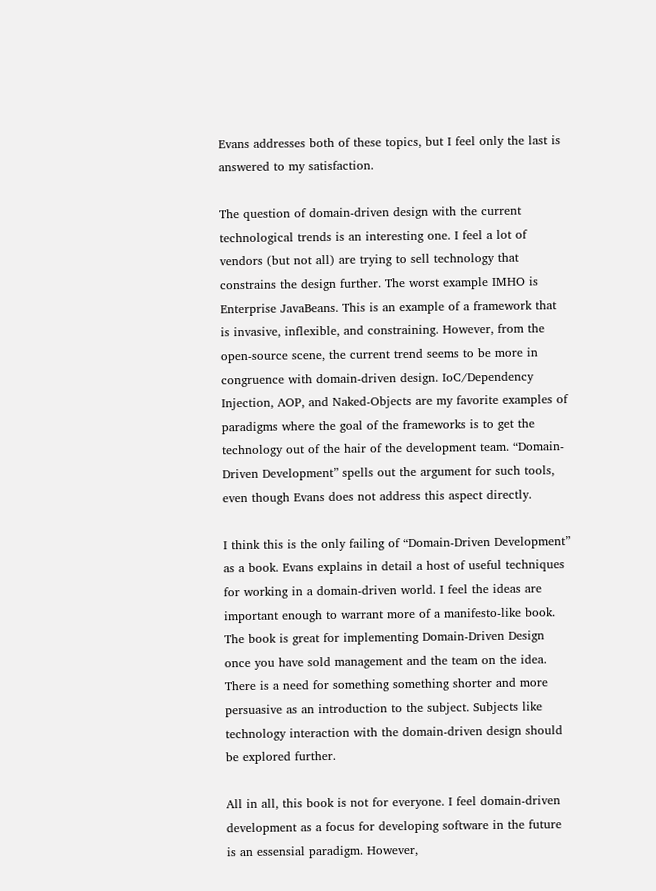Evans addresses both of these topics, but I feel only the last is answered to my satisfaction.

The question of domain-driven design with the current technological trends is an interesting one. I feel a lot of vendors (but not all) are trying to sell technology that constrains the design further. The worst example IMHO is Enterprise JavaBeans. This is an example of a framework that is invasive, inflexible, and constraining. However, from the open-source scene, the current trend seems to be more in congruence with domain-driven design. IoC/Dependency Injection, AOP, and Naked-Objects are my favorite examples of paradigms where the goal of the frameworks is to get the technology out of the hair of the development team. “Domain-Driven Development” spells out the argument for such tools, even though Evans does not address this aspect directly.

I think this is the only failing of “Domain-Driven Development” as a book. Evans explains in detail a host of useful techniques for working in a domain-driven world. I feel the ideas are important enough to warrant more of a manifesto-like book. The book is great for implementing Domain-Driven Design once you have sold management and the team on the idea. There is a need for something something shorter and more persuasive as an introduction to the subject. Subjects like technology interaction with the domain-driven design should be explored further.

All in all, this book is not for everyone. I feel domain-driven development as a focus for developing software in the future is an essensial paradigm. However,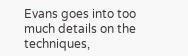Evans goes into too much details on the techniques,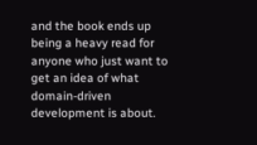and the book ends up being a heavy read for anyone who just want to get an idea of what domain-driven development is about.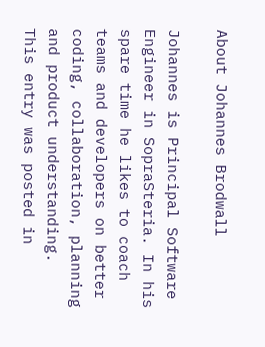About Johannes Brodwall

Johannes is Principal Software Engineer in SopraSteria. In his spare time he likes to coach teams and developers on better coding, collaboration, planning and product understanding.
This entry was posted in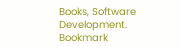Books, Software Development. Bookmark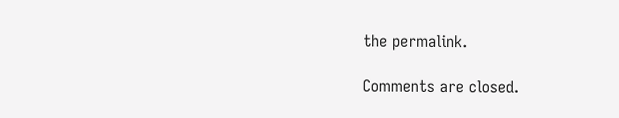the permalink.

Comments are closed.